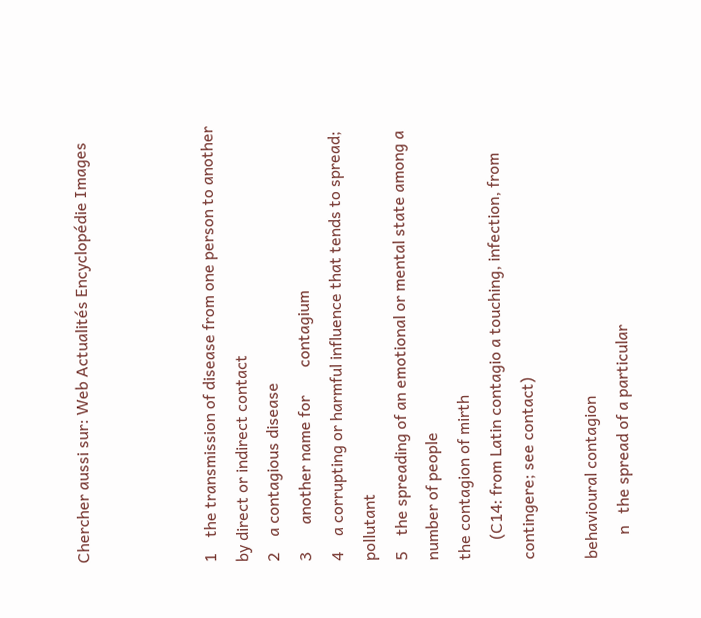Chercher aussi sur: Web Actualités Encyclopédie Images



1    the transmission of disease from one person to another by direct or indirect contact
2    a contagious disease
3       another name for       contagium
4    a corrupting or harmful influence that tends to spread; pollutant
5    the spreading of an emotional or mental state among a number of people
the contagion of mirth
     (C14: from Latin contagio a touching, infection, from contingere; see contact)

behavioural contagion
      n   the spread of a particular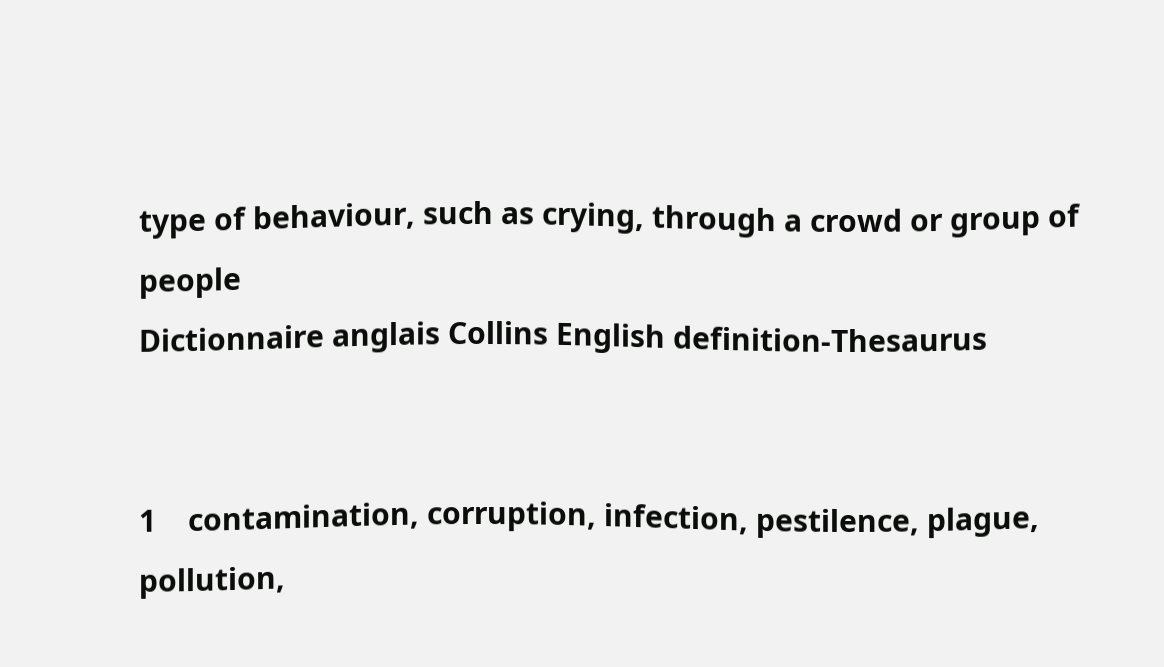type of behaviour, such as crying, through a crowd or group of people
Dictionnaire anglais Collins English definition-Thesaurus


1    contamination, corruption, infection, pestilence, plague, pollution,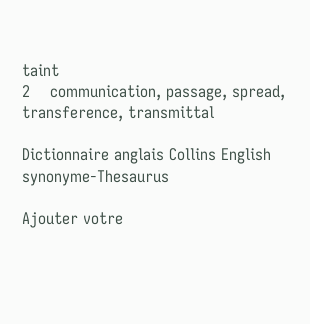taint
2    communication, passage, spread, transference, transmittal

Dictionnaire anglais Collins English synonyme-Thesaurus

Ajouter votre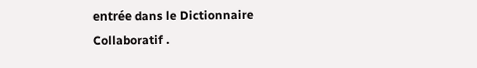entrée dans le Dictionnaire Collaboratif .